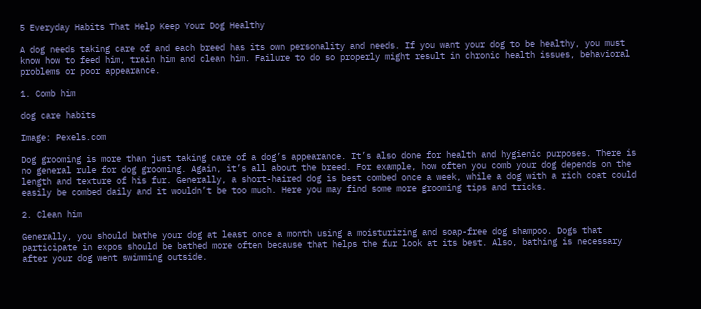5 Everyday Habits That Help Keep Your Dog Healthy

A dog needs taking care of and each breed has its own personality and needs. If you want your dog to be healthy, you must know how to feed him, train him and clean him. Failure to do so properly might result in chronic health issues, behavioral problems or poor appearance.

1. Comb him

dog care habits

Image: Pexels.com

Dog grooming is more than just taking care of a dog’s appearance. It’s also done for health and hygienic purposes. There is no general rule for dog grooming. Again, it’s all about the breed. For example, how often you comb your dog depends on the length and texture of his fur. Generally, a short-haired dog is best combed once a week, while a dog with a rich coat could easily be combed daily and it wouldn’t be too much. Here you may find some more grooming tips and tricks.

2. Clean him

Generally, you should bathe your dog at least once a month using a moisturizing and soap-free dog shampoo. Dogs that participate in expos should be bathed more often because that helps the fur look at its best. Also, bathing is necessary after your dog went swimming outside.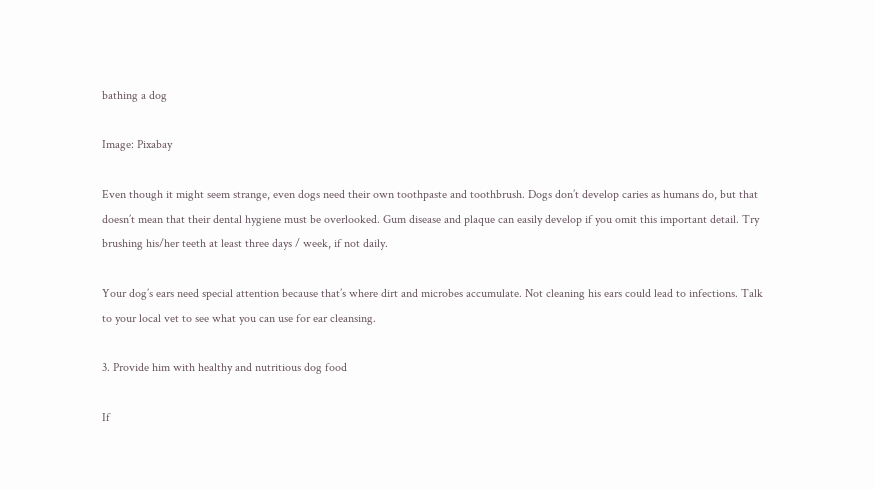bathing a dog

Image: Pixabay

Even though it might seem strange, even dogs need their own toothpaste and toothbrush. Dogs don’t develop caries as humans do, but that doesn’t mean that their dental hygiene must be overlooked. Gum disease and plaque can easily develop if you omit this important detail. Try brushing his/her teeth at least three days / week, if not daily.

Your dog’s ears need special attention because that’s where dirt and microbes accumulate. Not cleaning his ears could lead to infections. Talk to your local vet to see what you can use for ear cleansing.

3. Provide him with healthy and nutritious dog food

If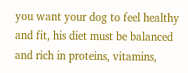you want your dog to feel healthy and fit, his diet must be balanced and rich in proteins, vitamins,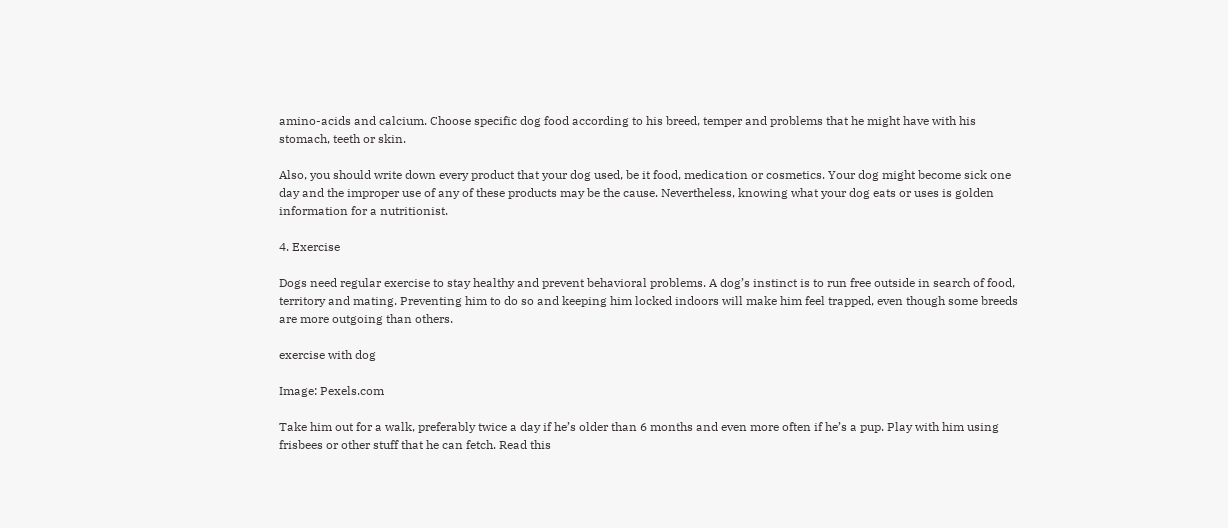amino-acids and calcium. Choose specific dog food according to his breed, temper and problems that he might have with his stomach, teeth or skin.

Also, you should write down every product that your dog used, be it food, medication or cosmetics. Your dog might become sick one day and the improper use of any of these products may be the cause. Nevertheless, knowing what your dog eats or uses is golden information for a nutritionist.

4. Exercise

Dogs need regular exercise to stay healthy and prevent behavioral problems. A dog’s instinct is to run free outside in search of food, territory and mating. Preventing him to do so and keeping him locked indoors will make him feel trapped, even though some breeds are more outgoing than others.

exercise with dog

Image: Pexels.com

Take him out for a walk, preferably twice a day if he’s older than 6 months and even more often if he’s a pup. Play with him using frisbees or other stuff that he can fetch. Read this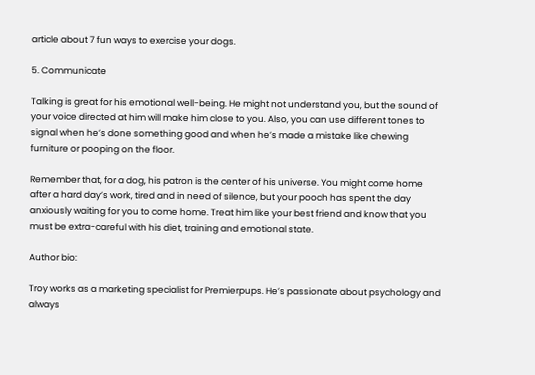article about 7 fun ways to exercise your dogs.

5. Communicate

Talking is great for his emotional well-being. He might not understand you, but the sound of your voice directed at him will make him close to you. Also, you can use different tones to signal when he’s done something good and when he’s made a mistake like chewing furniture or pooping on the floor.

Remember that, for a dog, his patron is the center of his universe. You might come home after a hard day’s work, tired and in need of silence, but your pooch has spent the day anxiously waiting for you to come home. Treat him like your best friend and know that you must be extra-careful with his diet, training and emotional state.

Author bio:

Troy works as a marketing specialist for Premierpups. He’s passionate about psychology and always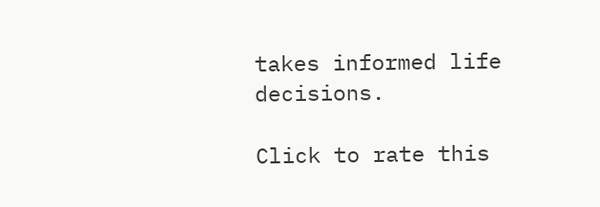takes informed life decisions.

Click to rate this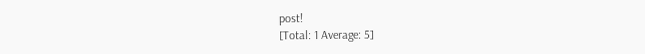post!
[Total: 1 Average: 5]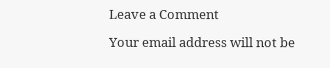Leave a Comment

Your email address will not be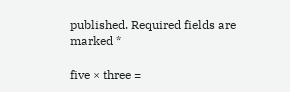published. Required fields are marked *

five × three =